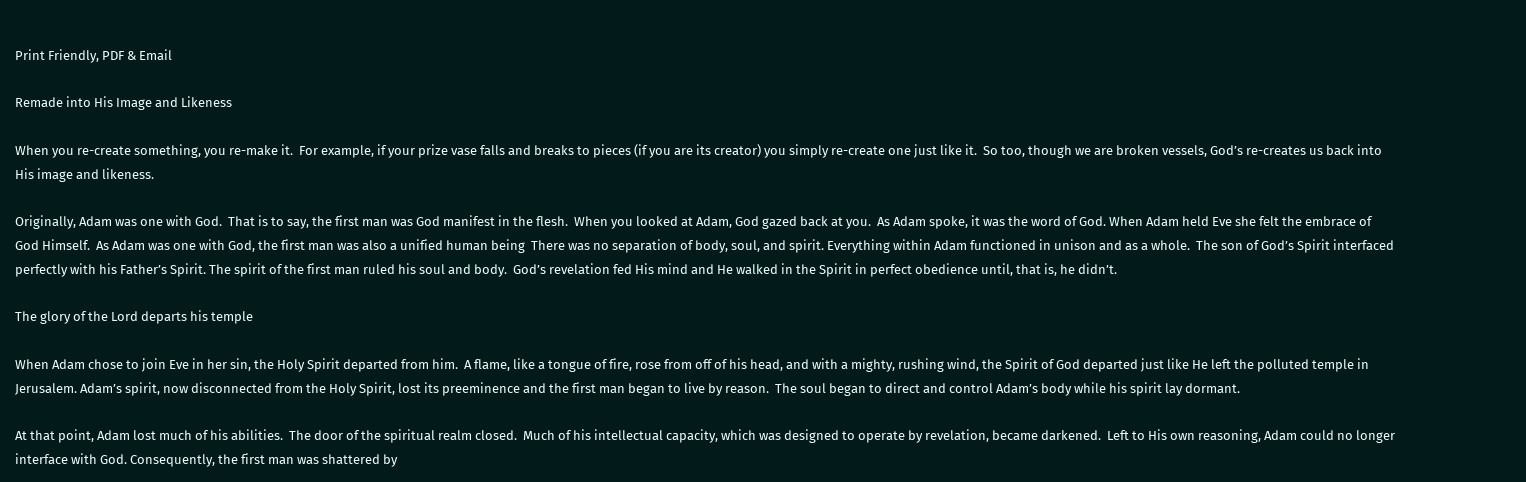Print Friendly, PDF & Email

Remade into His Image and Likeness

When you re-create something, you re-make it.  For example, if your prize vase falls and breaks to pieces (if you are its creator) you simply re-create one just like it.  So too, though we are broken vessels, God’s re-creates us back into His image and likeness.

Originally, Adam was one with God.  That is to say, the first man was God manifest in the flesh.  When you looked at Adam, God gazed back at you.  As Adam spoke, it was the word of God. When Adam held Eve she felt the embrace of God Himself.  As Adam was one with God, the first man was also a unified human being  There was no separation of body, soul, and spirit. Everything within Adam functioned in unison and as a whole.  The son of God’s Spirit interfaced perfectly with his Father’s Spirit. The spirit of the first man ruled his soul and body.  God’s revelation fed His mind and He walked in the Spirit in perfect obedience until, that is, he didn’t.

The glory of the Lord departs his temple

When Adam chose to join Eve in her sin, the Holy Spirit departed from him.  A flame, like a tongue of fire, rose from off of his head, and with a mighty, rushing wind, the Spirit of God departed just like He left the polluted temple in Jerusalem. Adam’s spirit, now disconnected from the Holy Spirit, lost its preeminence and the first man began to live by reason.  The soul began to direct and control Adam’s body while his spirit lay dormant.

At that point, Adam lost much of his abilities.  The door of the spiritual realm closed.  Much of his intellectual capacity, which was designed to operate by revelation, became darkened.  Left to His own reasoning, Adam could no longer interface with God. Consequently, the first man was shattered by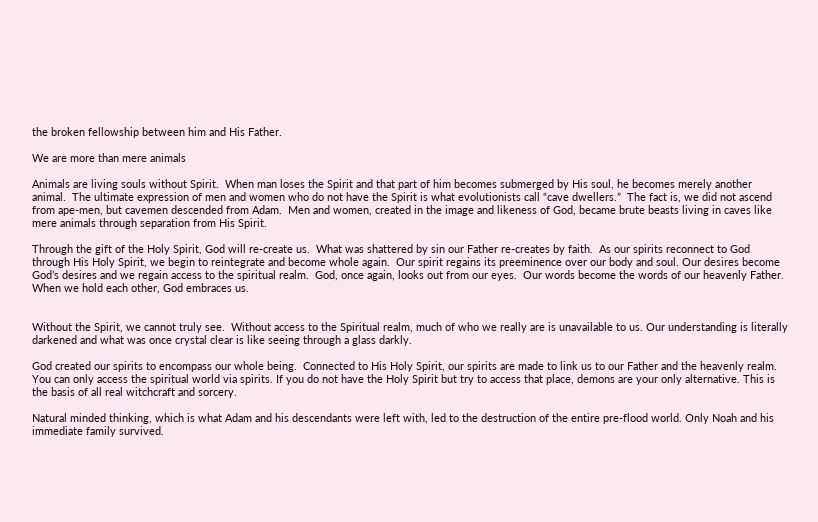the broken fellowship between him and His Father.

We are more than mere animals

Animals are living souls without Spirit.  When man loses the Spirit and that part of him becomes submerged by His soul, he becomes merely another animal.  The ultimate expression of men and women who do not have the Spirit is what evolutionists call “cave dwellers.”  The fact is, we did not ascend from ape-men, but cavemen descended from Adam.  Men and women, created in the image and likeness of God, became brute beasts living in caves like mere animals through separation from His Spirit.

Through the gift of the Holy Spirit, God will re-create us.  What was shattered by sin our Father re-creates by faith.  As our spirits reconnect to God through His Holy Spirit, we begin to reintegrate and become whole again.  Our spirit regains its preeminence over our body and soul. Our desires become God’s desires and we regain access to the spiritual realm.  God, once again, looks out from our eyes.  Our words become the words of our heavenly Father.  When we hold each other, God embraces us.


Without the Spirit, we cannot truly see.  Without access to the Spiritual realm, much of who we really are is unavailable to us. Our understanding is literally darkened and what was once crystal clear is like seeing through a glass darkly.

God created our spirits to encompass our whole being.  Connected to His Holy Spirit, our spirits are made to link us to our Father and the heavenly realm. You can only access the spiritual world via spirits. If you do not have the Holy Spirit but try to access that place, demons are your only alternative. This is the basis of all real witchcraft and sorcery.

Natural minded thinking, which is what Adam and his descendants were left with, led to the destruction of the entire pre-flood world. Only Noah and his immediate family survived.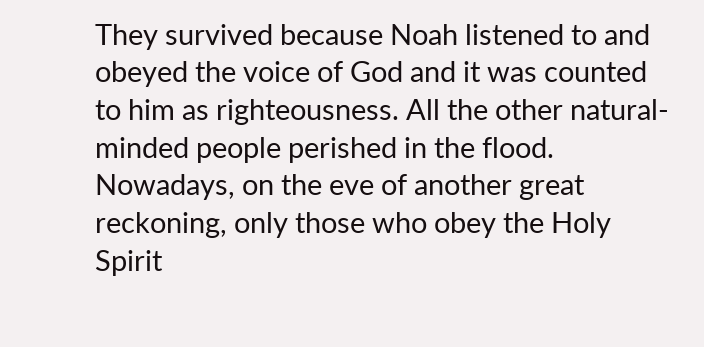They survived because Noah listened to and obeyed the voice of God and it was counted to him as righteousness. All the other natural-minded people perished in the flood. Nowadays, on the eve of another great reckoning, only those who obey the Holy Spirit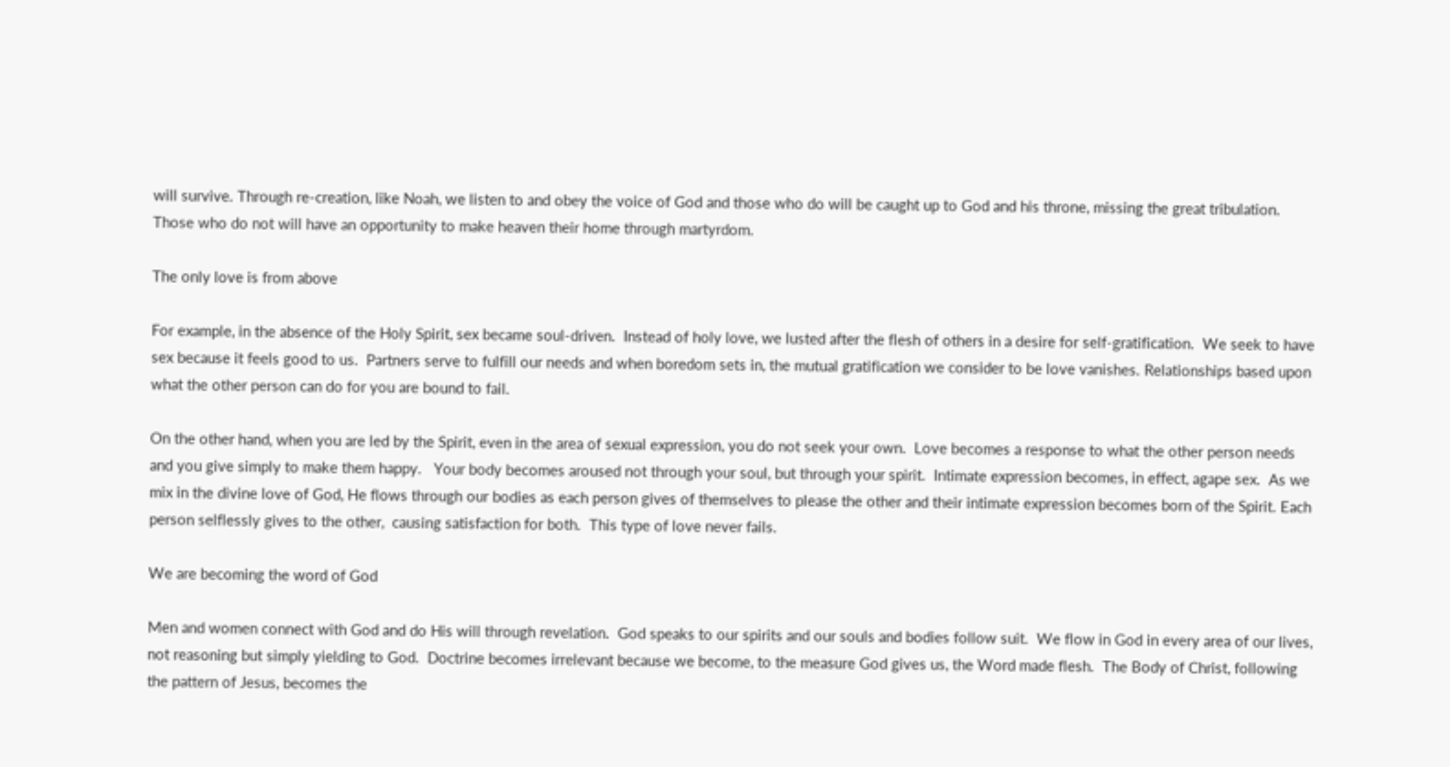will survive. Through re-creation, like Noah, we listen to and obey the voice of God and those who do will be caught up to God and his throne, missing the great tribulation. Those who do not will have an opportunity to make heaven their home through martyrdom.

The only love is from above

For example, in the absence of the Holy Spirit, sex became soul-driven.  Instead of holy love, we lusted after the flesh of others in a desire for self-gratification.  We seek to have sex because it feels good to us.  Partners serve to fulfill our needs and when boredom sets in, the mutual gratification we consider to be love vanishes. Relationships based upon what the other person can do for you are bound to fail.

On the other hand, when you are led by the Spirit, even in the area of sexual expression, you do not seek your own.  Love becomes a response to what the other person needs and you give simply to make them happy.   Your body becomes aroused not through your soul, but through your spirit.  Intimate expression becomes, in effect, agape sex.  As we mix in the divine love of God, He flows through our bodies as each person gives of themselves to please the other and their intimate expression becomes born of the Spirit. Each person selflessly gives to the other,  causing satisfaction for both.  This type of love never fails.

We are becoming the word of God

Men and women connect with God and do His will through revelation.  God speaks to our spirits and our souls and bodies follow suit.  We flow in God in every area of our lives, not reasoning but simply yielding to God.  Doctrine becomes irrelevant because we become, to the measure God gives us, the Word made flesh.  The Body of Christ, following the pattern of Jesus, becomes the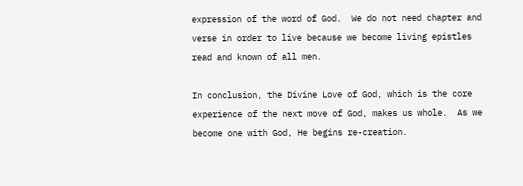expression of the word of God.  We do not need chapter and verse in order to live because we become living epistles read and known of all men.

In conclusion, the Divine Love of God, which is the core experience of the next move of God, makes us whole.  As we become one with God, He begins re-creation.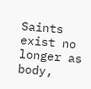Saints exist no longer as body,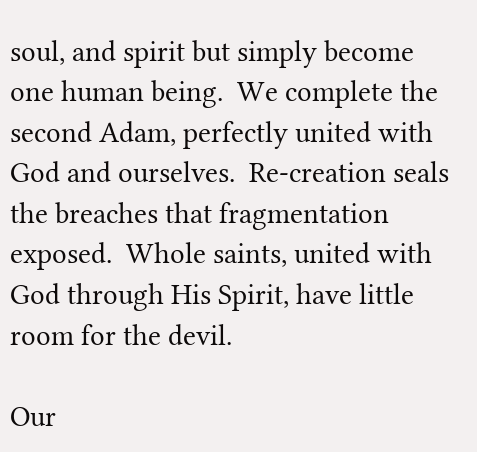soul, and spirit but simply become one human being.  We complete the second Adam, perfectly united with God and ourselves.  Re-creation seals the breaches that fragmentation exposed.  Whole saints, united with God through His Spirit, have little room for the devil.

Our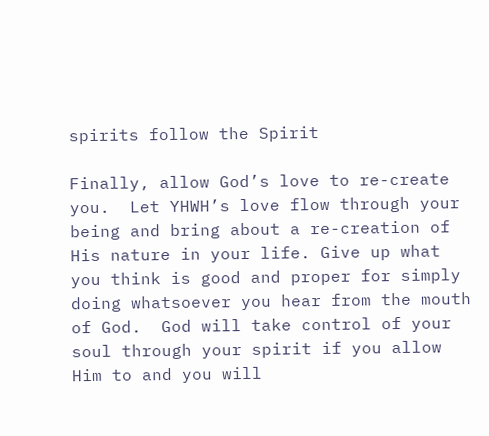spirits follow the Spirit

Finally, allow God’s love to re-create you.  Let YHWH’s love flow through your being and bring about a re-creation of His nature in your life. Give up what you think is good and proper for simply doing whatsoever you hear from the mouth of God.  God will take control of your soul through your spirit if you allow Him to and you will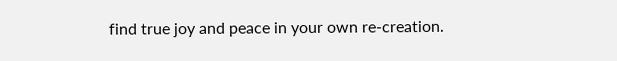find true joy and peace in your own re-creation.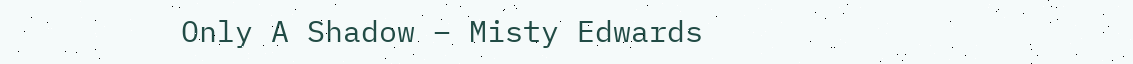Only A Shadow – Misty Edwards